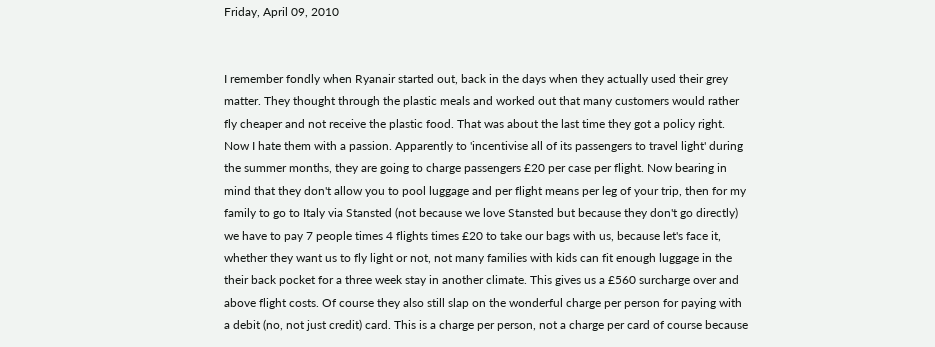Friday, April 09, 2010


I remember fondly when Ryanair started out, back in the days when they actually used their grey matter. They thought through the plastic meals and worked out that many customers would rather fly cheaper and not receive the plastic food. That was about the last time they got a policy right. Now I hate them with a passion. Apparently to 'incentivise all of its passengers to travel light' during the summer months, they are going to charge passengers £20 per case per flight. Now bearing in mind that they don't allow you to pool luggage and per flight means per leg of your trip, then for my family to go to Italy via Stansted (not because we love Stansted but because they don't go directly) we have to pay 7 people times 4 flights times £20 to take our bags with us, because let's face it, whether they want us to fly light or not, not many families with kids can fit enough luggage in the their back pocket for a three week stay in another climate. This gives us a £560 surcharge over and above flight costs. Of course they also still slap on the wonderful charge per person for paying with a debit (no, not just credit) card. This is a charge per person, not a charge per card of course because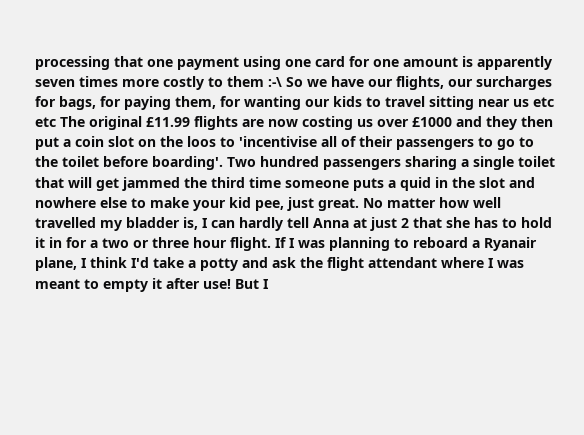processing that one payment using one card for one amount is apparently seven times more costly to them :-\ So we have our flights, our surcharges for bags, for paying them, for wanting our kids to travel sitting near us etc etc The original £11.99 flights are now costing us over £1000 and they then put a coin slot on the loos to 'incentivise all of their passengers to go to the toilet before boarding'. Two hundred passengers sharing a single toilet that will get jammed the third time someone puts a quid in the slot and nowhere else to make your kid pee, just great. No matter how well travelled my bladder is, I can hardly tell Anna at just 2 that she has to hold it in for a two or three hour flight. If I was planning to reboard a Ryanair plane, I think I'd take a potty and ask the flight attendant where I was meant to empty it after use! But I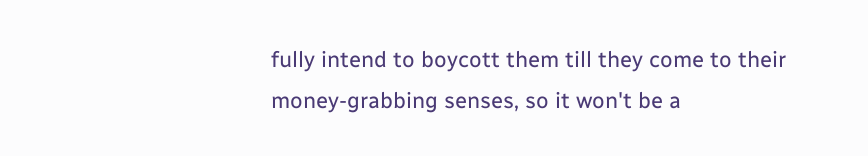fully intend to boycott them till they come to their money-grabbing senses, so it won't be a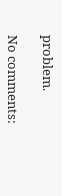problem.

No comments: